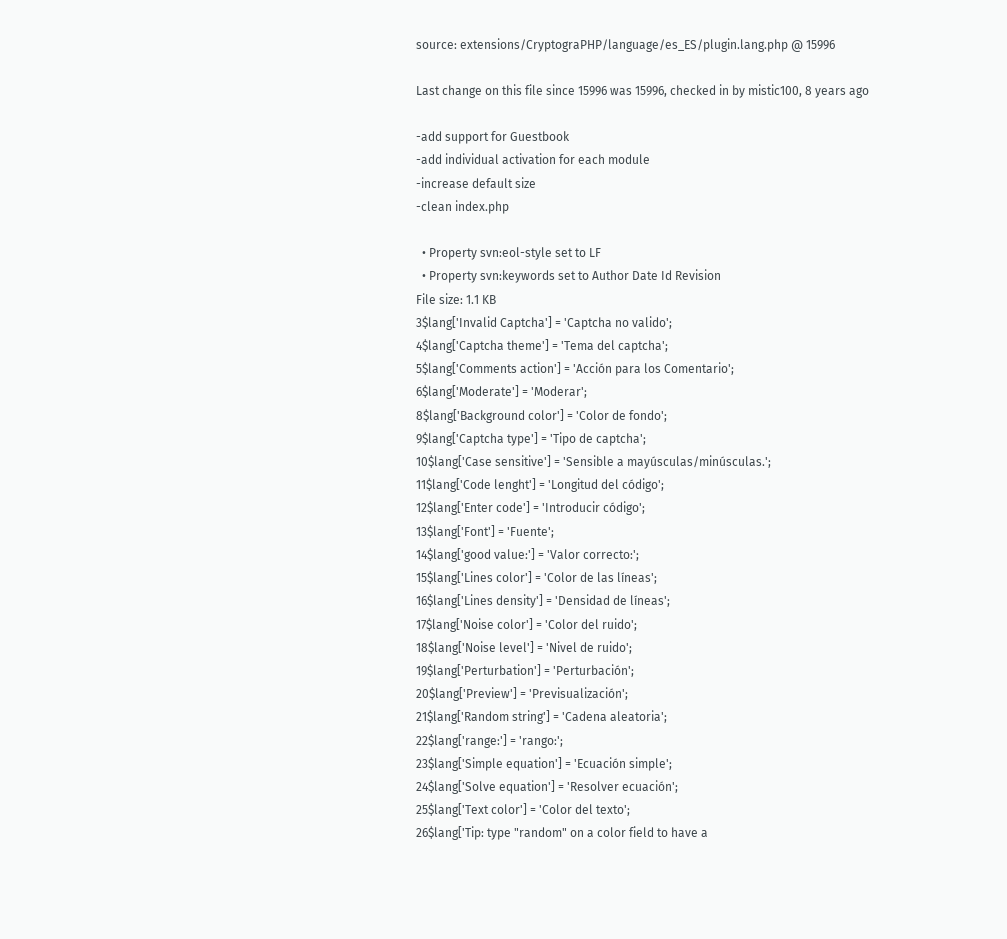source: extensions/CryptograPHP/language/es_ES/plugin.lang.php @ 15996

Last change on this file since 15996 was 15996, checked in by mistic100, 8 years ago

-add support for Guestbook
-add individual activation for each module
-increase default size
-clean index.php

  • Property svn:eol-style set to LF
  • Property svn:keywords set to Author Date Id Revision
File size: 1.1 KB
3$lang['Invalid Captcha'] = 'Captcha no valido';
4$lang['Captcha theme'] = 'Tema del captcha';
5$lang['Comments action'] = 'Acción para los Comentario';
6$lang['Moderate'] = 'Moderar';
8$lang['Background color'] = 'Color de fondo';
9$lang['Captcha type'] = 'Tipo de captcha';
10$lang['Case sensitive'] = 'Sensible a mayúsculas/minúsculas.';
11$lang['Code lenght'] = 'Longitud del código';
12$lang['Enter code'] = 'Introducir código';
13$lang['Font'] = 'Fuente';
14$lang['good value:'] = 'Valor correcto:';
15$lang['Lines color'] = 'Color de las líneas';
16$lang['Lines density'] = 'Densidad de líneas';
17$lang['Noise color'] = 'Color del ruido';
18$lang['Noise level'] = 'Nivel de ruido';
19$lang['Perturbation'] = 'Perturbación';
20$lang['Preview'] = 'Previsualización';
21$lang['Random string'] = 'Cadena aleatoria';
22$lang['range:'] = 'rango:';
23$lang['Simple equation'] = 'Ecuación simple';
24$lang['Solve equation'] = 'Resolver ecuación';
25$lang['Text color'] = 'Color del texto';
26$lang['Tip: type "random" on a color field to have a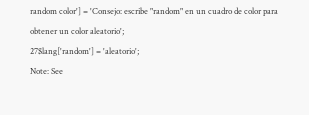random color'] = 'Consejo: escribe "random" en un cuadro de color para obtener un color aleatorio';
27$lang['random'] = 'aleatorio';
Note: See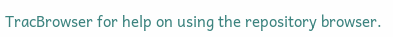TracBrowser for help on using the repository browser.